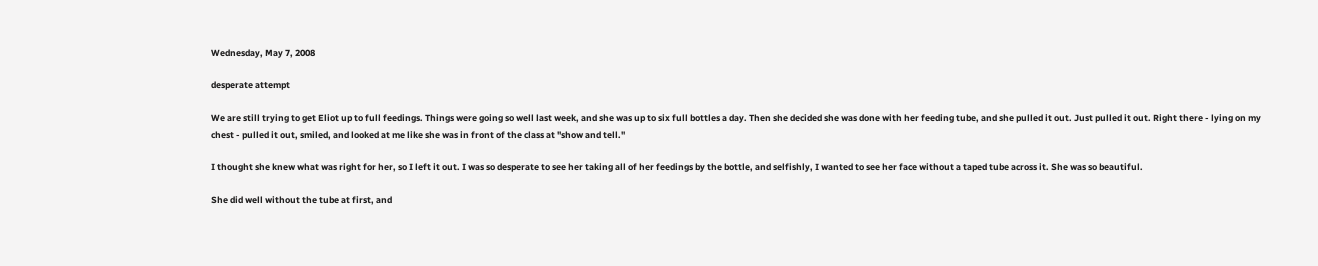Wednesday, May 7, 2008

desperate attempt

We are still trying to get Eliot up to full feedings. Things were going so well last week, and she was up to six full bottles a day. Then she decided she was done with her feeding tube, and she pulled it out. Just pulled it out. Right there - lying on my chest - pulled it out, smiled, and looked at me like she was in front of the class at "show and tell."

I thought she knew what was right for her, so I left it out. I was so desperate to see her taking all of her feedings by the bottle, and selfishly, I wanted to see her face without a taped tube across it. She was so beautiful.

She did well without the tube at first, and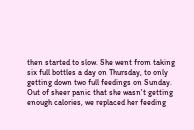then started to slow. She went from taking six full bottles a day on Thursday, to only getting down two full feedings on Sunday. Out of sheer panic that she wasn't getting enough calories, we replaced her feeding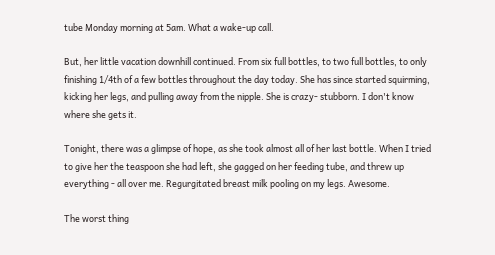tube Monday morning at 5am. What a wake-up call.

But, her little vacation downhill continued. From six full bottles, to two full bottles, to only finishing 1/4th of a few bottles throughout the day today. She has since started squirming, kicking her legs, and pulling away from the nipple. She is crazy- stubborn. I don't know where she gets it.

Tonight, there was a glimpse of hope, as she took almost all of her last bottle. When I tried to give her the teaspoon she had left, she gagged on her feeding tube, and threw up everything - all over me. Regurgitated breast milk pooling on my legs. Awesome.

The worst thing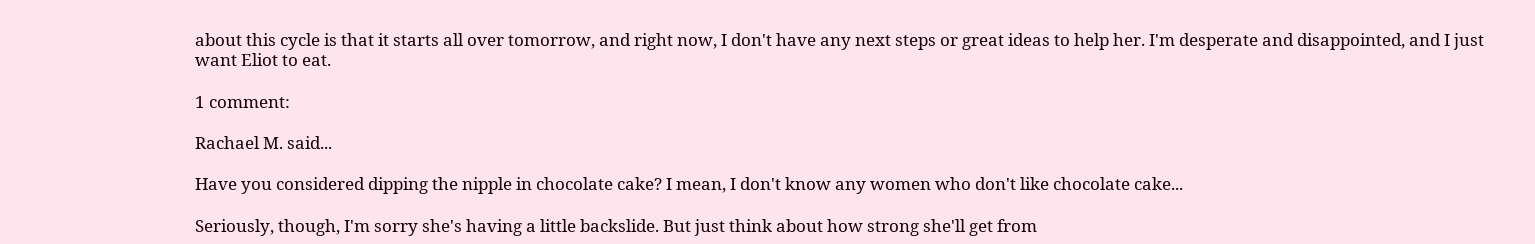about this cycle is that it starts all over tomorrow, and right now, I don't have any next steps or great ideas to help her. I'm desperate and disappointed, and I just want Eliot to eat.

1 comment:

Rachael M. said...

Have you considered dipping the nipple in chocolate cake? I mean, I don't know any women who don't like chocolate cake...

Seriously, though, I'm sorry she's having a little backslide. But just think about how strong she'll get from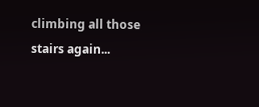climbing all those stairs again...